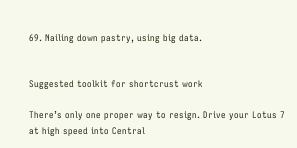69. Nailing down pastry, using big data.


Suggested toolkit for shortcrust work

There’s only one proper way to resign. Drive your Lotus 7 at high speed into Central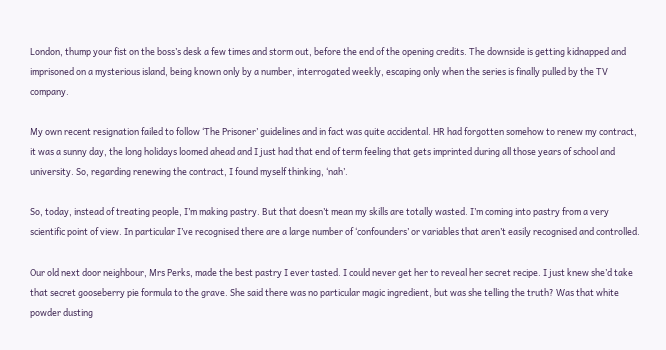London, thump your fist on the boss’s desk a few times and storm out, before the end of the opening credits. The downside is getting kidnapped and imprisoned on a mysterious island, being known only by a number, interrogated weekly, escaping only when the series is finally pulled by the TV company.

My own recent resignation failed to follow ‘The Prisoner’ guidelines and in fact was quite accidental. HR had forgotten somehow to renew my contract, it was a sunny day, the long holidays loomed ahead and I just had that end of term feeling that gets imprinted during all those years of school and university. So, regarding renewing the contract, I found myself thinking, ‘nah’.

So, today, instead of treating people, I’m making pastry. But that doesn’t mean my skills are totally wasted. I’m coming into pastry from a very scientific point of view. In particular I’ve recognised there are a large number of ‘confounders’ or variables that aren’t easily recognised and controlled.

Our old next door neighbour, Mrs Perks, made the best pastry I ever tasted. I could never get her to reveal her secret recipe. I just knew she’d take that secret gooseberry pie formula to the grave. She said there was no particular magic ingredient, but was she telling the truth? Was that white powder dusting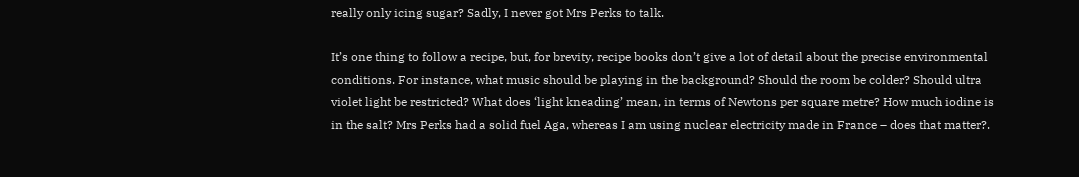really only icing sugar? Sadly, I never got Mrs Perks to talk.

It’s one thing to follow a recipe, but, for brevity, recipe books don’t give a lot of detail about the precise environmental conditions. For instance, what music should be playing in the background? Should the room be colder? Should ultra violet light be restricted? What does ‘light kneading’ mean, in terms of Newtons per square metre? How much iodine is in the salt? Mrs Perks had a solid fuel Aga, whereas I am using nuclear electricity made in France – does that matter?.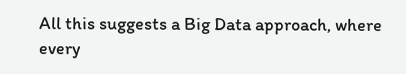All this suggests a Big Data approach, where every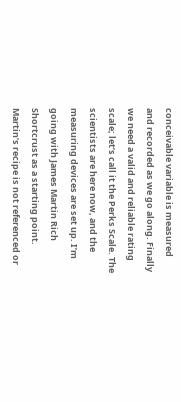conceivable variable is measured and recorded as we go along. Finally we need a valid and reliable rating scale; let’s call it the Perks Scale. The scientists are here now, and the measuring devices are set up. I’m going with James Martin Rich Shortcrust as a starting point. Martin’s recipe is not referenced or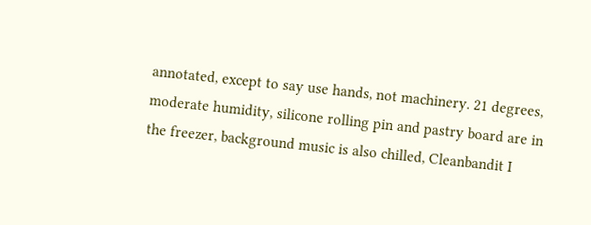annotated, except to say use hands, not machinery. 21 degrees, moderate humidity, silicone rolling pin and pastry board are in the freezer, background music is also chilled, Cleanbandit I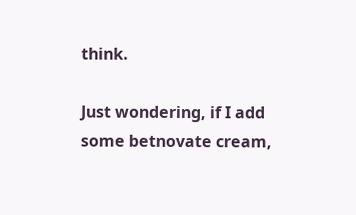think.

Just wondering, if I add some betnovate cream,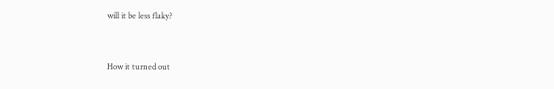will it be less flaky?


How it turned out